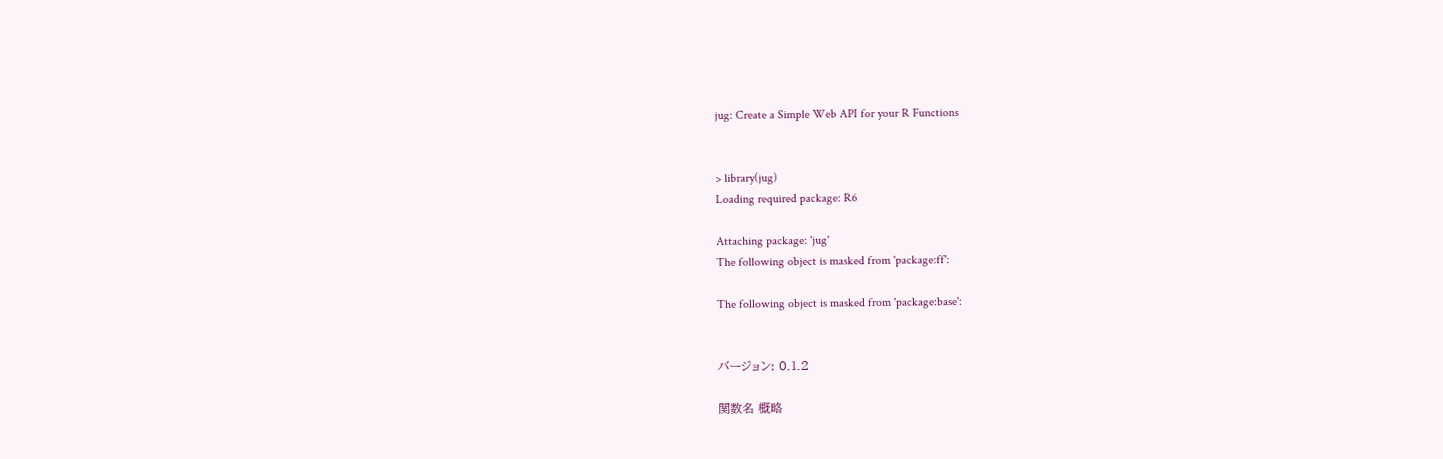jug: Create a Simple Web API for your R Functions


> library(jug)
Loading required package: R6

Attaching package: 'jug'
The following object is masked from 'package:ff':

The following object is masked from 'package:base':


バージョン: 0.1.2

関数名 概略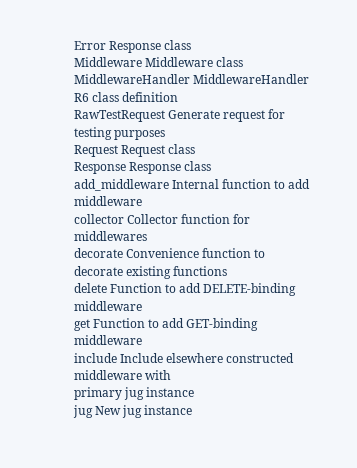Error Response class
Middleware Middleware class
MiddlewareHandler MiddlewareHandler R6 class definition
RawTestRequest Generate request for testing purposes
Request Request class
Response Response class
add_middleware Internal function to add middleware
collector Collector function for middlewares
decorate Convenience function to decorate existing functions
delete Function to add DELETE-binding middleware
get Function to add GET-binding middleware
include Include elsewhere constructed middleware with
primary jug instance
jug New jug instance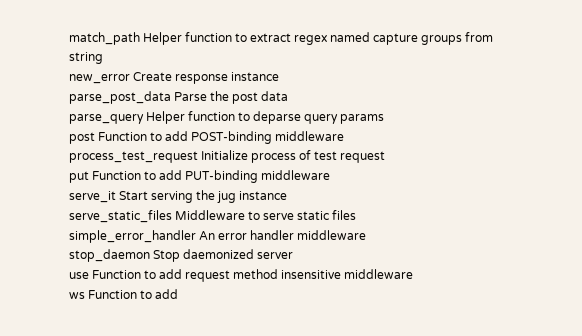match_path Helper function to extract regex named capture groups from string
new_error Create response instance
parse_post_data Parse the post data
parse_query Helper function to deparse query params
post Function to add POST-binding middleware
process_test_request Initialize process of test request
put Function to add PUT-binding middleware
serve_it Start serving the jug instance
serve_static_files Middleware to serve static files
simple_error_handler An error handler middleware
stop_daemon Stop daemonized server
use Function to add request method insensitive middleware
ws Function to add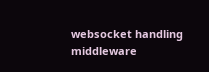websocket handling middleware